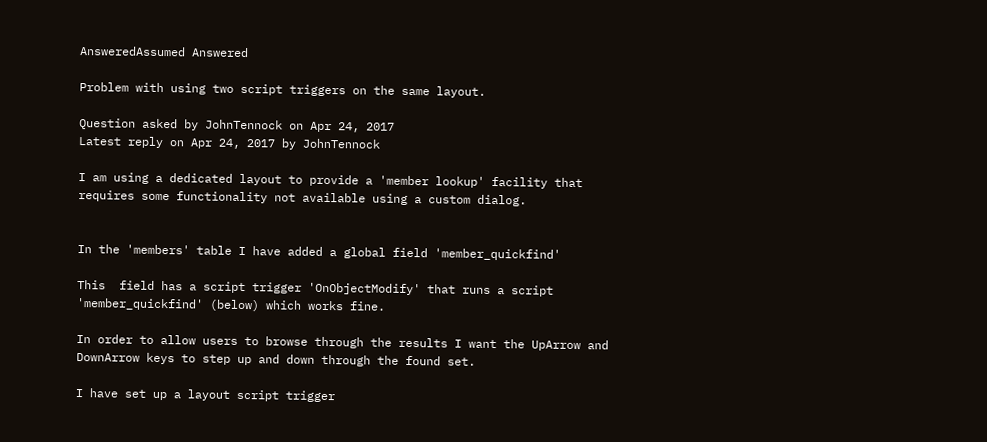AnsweredAssumed Answered

Problem with using two script triggers on the same layout.

Question asked by JohnTennock on Apr 24, 2017
Latest reply on Apr 24, 2017 by JohnTennock

I am using a dedicated layout to provide a 'member lookup' facility that requires some functionality not available using a custom dialog.


In the 'members' table I have added a global field 'member_quickfind'

This  field has a script trigger 'OnObjectModify' that runs a script 'member_quickfind' (below) which works fine.

In order to allow users to browse through the results I want the UpArrow and DownArrow keys to step up and down through the found set.

I have set up a layout script trigger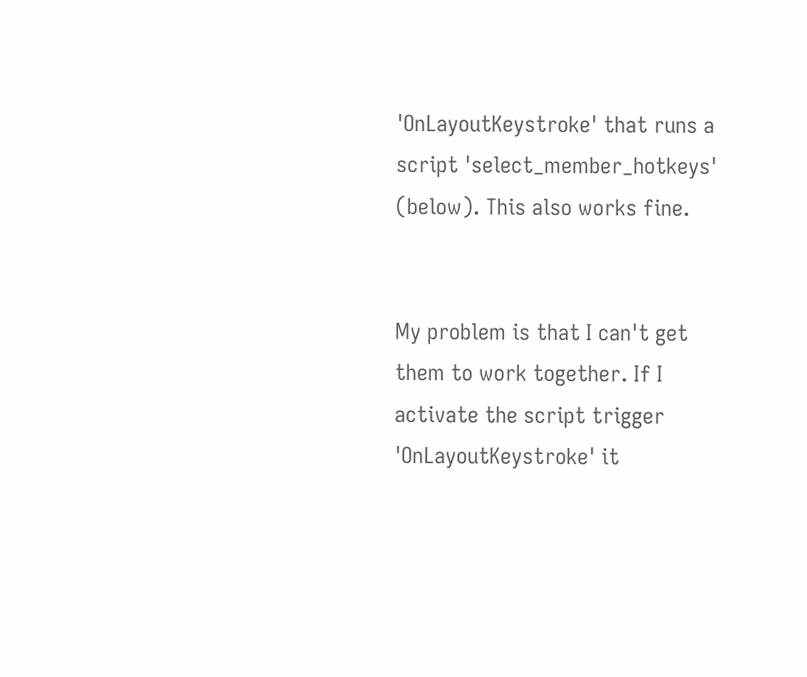'OnLayoutKeystroke' that runs a script 'select_member_hotkeys' (below). This also works fine.


My problem is that I can't get them to work together. If I activate the script trigger 'OnLayoutKeystroke' it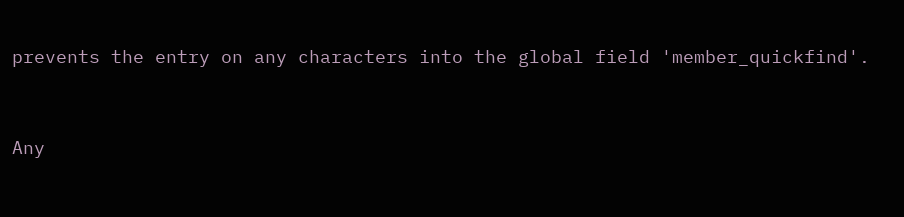prevents the entry on any characters into the global field 'member_quickfind'.


Any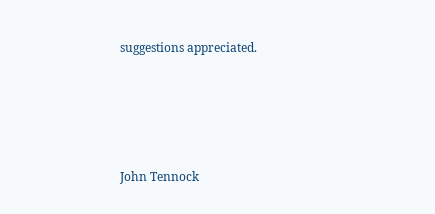suggestions appreciated.




John Tennock